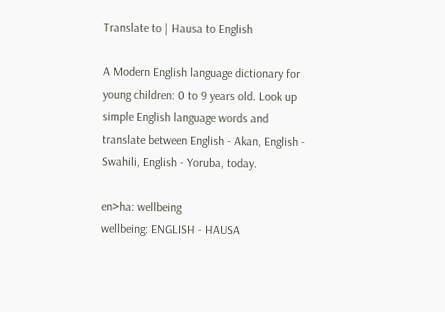Translate to | Hausa to English

A Modern English language dictionary for young children: 0 to 9 years old. Look up simple English language words and translate between English - Akan, English - Swahili, English - Yoruba, today.

en>ha: wellbeing
wellbeing: ENGLISH - HAUSA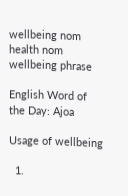wellbeing nom
health nom
wellbeing phrase

English Word of the Day: Ajoa

Usage of wellbeing

  1.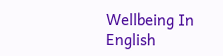Wellbeing In English